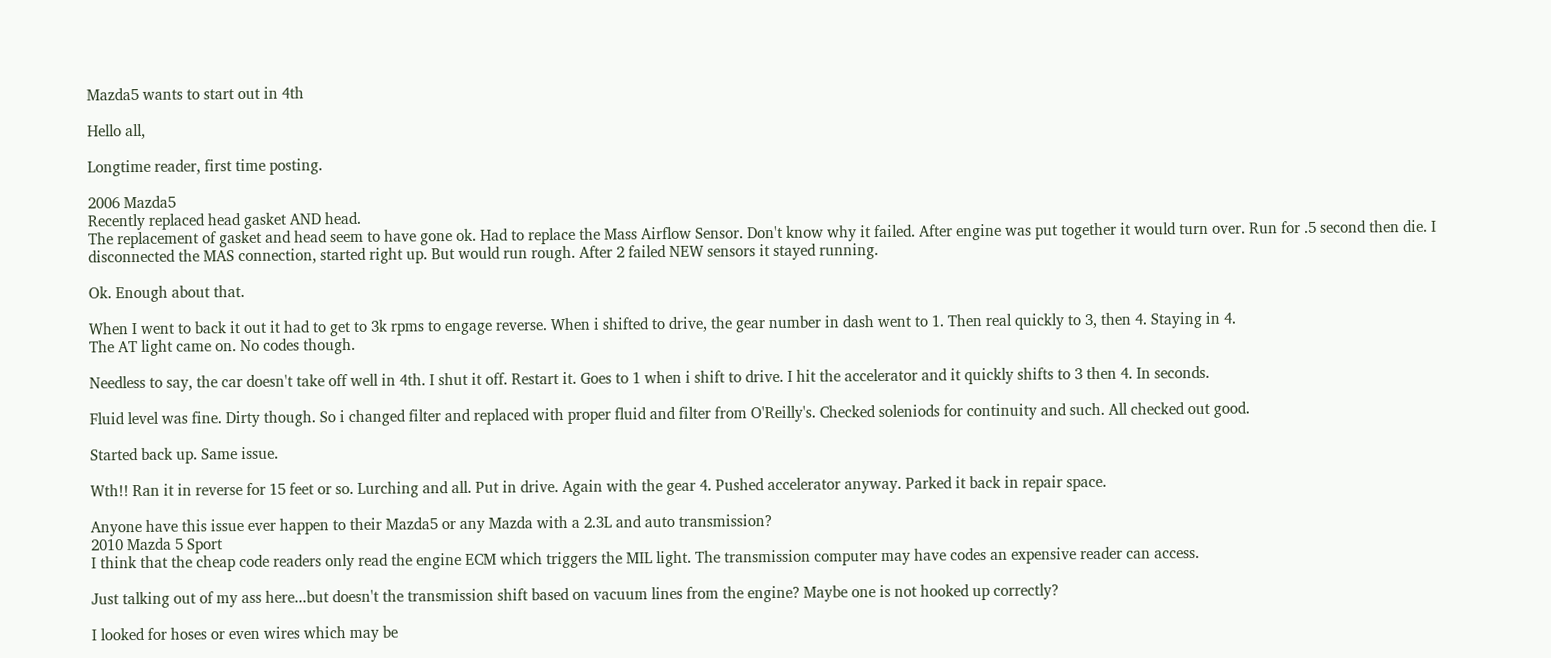Mazda5 wants to start out in 4th

Hello all,

Longtime reader, first time posting.

2006 Mazda5
Recently replaced head gasket AND head.
The replacement of gasket and head seem to have gone ok. Had to replace the Mass Airflow Sensor. Don't know why it failed. After engine was put together it would turn over. Run for .5 second then die. I disconnected the MAS connection, started right up. But would run rough. After 2 failed NEW sensors it stayed running.

Ok. Enough about that.

When I went to back it out it had to get to 3k rpms to engage reverse. When i shifted to drive, the gear number in dash went to 1. Then real quickly to 3, then 4. Staying in 4.
The AT light came on. No codes though.

Needless to say, the car doesn't take off well in 4th. I shut it off. Restart it. Goes to 1 when i shift to drive. I hit the accelerator and it quickly shifts to 3 then 4. In seconds.

Fluid level was fine. Dirty though. So i changed filter and replaced with proper fluid and filter from O'Reilly's. Checked soleniods for continuity and such. All checked out good.

Started back up. Same issue.

Wth!! Ran it in reverse for 15 feet or so. Lurching and all. Put in drive. Again with the gear 4. Pushed accelerator anyway. Parked it back in repair space.

Anyone have this issue ever happen to their Mazda5 or any Mazda with a 2.3L and auto transmission?
2010 Mazda 5 Sport
I think that the cheap code readers only read the engine ECM which triggers the MIL light. The transmission computer may have codes an expensive reader can access.

Just talking out of my ass here...but doesn't the transmission shift based on vacuum lines from the engine? Maybe one is not hooked up correctly?

I looked for hoses or even wires which may be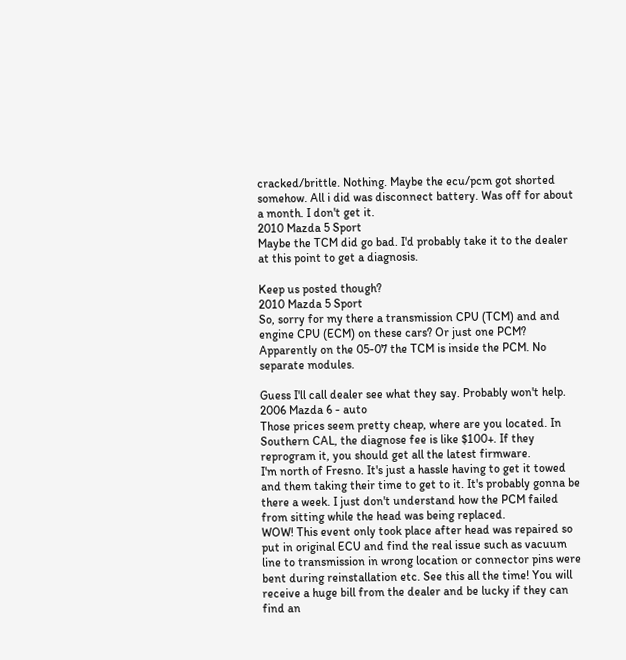cracked/brittle. Nothing. Maybe the ecu/pcm got shorted somehow. All i did was disconnect battery. Was off for about a month. I don't get it.
2010 Mazda 5 Sport
Maybe the TCM did go bad. I'd probably take it to the dealer at this point to get a diagnosis.

Keep us posted though?
2010 Mazda 5 Sport
So, sorry for my there a transmission CPU (TCM) and and engine CPU (ECM) on these cars? Or just one PCM?
Apparently on the 05-07 the TCM is inside the PCM. No separate modules.

Guess I'll call dealer see what they say. Probably won't help.
2006 Mazda 6 - auto
Those prices seem pretty cheap, where are you located. In Southern CAL, the diagnose fee is like $100+. If they reprogram it, you should get all the latest firmware.
I'm north of Fresno. It's just a hassle having to get it towed and them taking their time to get to it. It's probably gonna be there a week. I just don't understand how the PCM failed from sitting while the head was being replaced.
WOW! This event only took place after head was repaired so put in original ECU and find the real issue such as vacuum line to transmission in wrong location or connector pins were bent during reinstallation etc. See this all the time! You will receive a huge bill from the dealer and be lucky if they can find an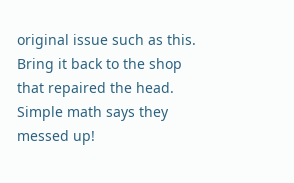original issue such as this. Bring it back to the shop that repaired the head. Simple math says they messed up!